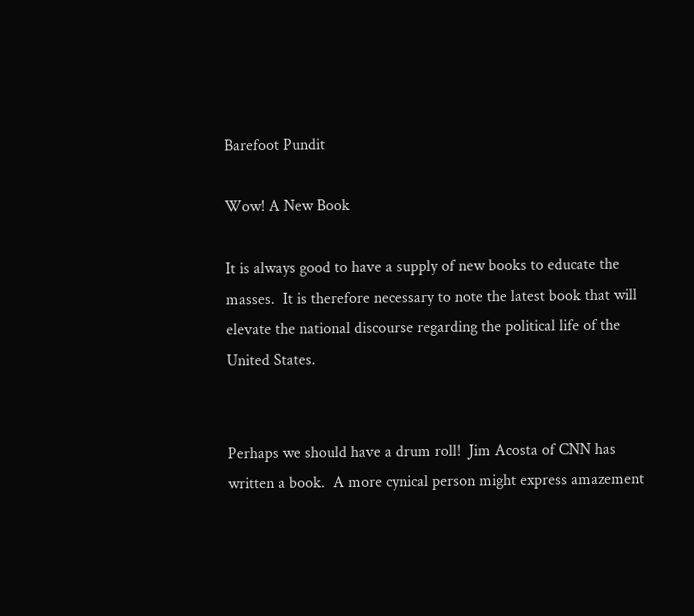Barefoot Pundit

Wow! A New Book

It is always good to have a supply of new books to educate the masses.  It is therefore necessary to note the latest book that will elevate the national discourse regarding the political life of the United States.


Perhaps we should have a drum roll!  Jim Acosta of CNN has written a book.  A more cynical person might express amazement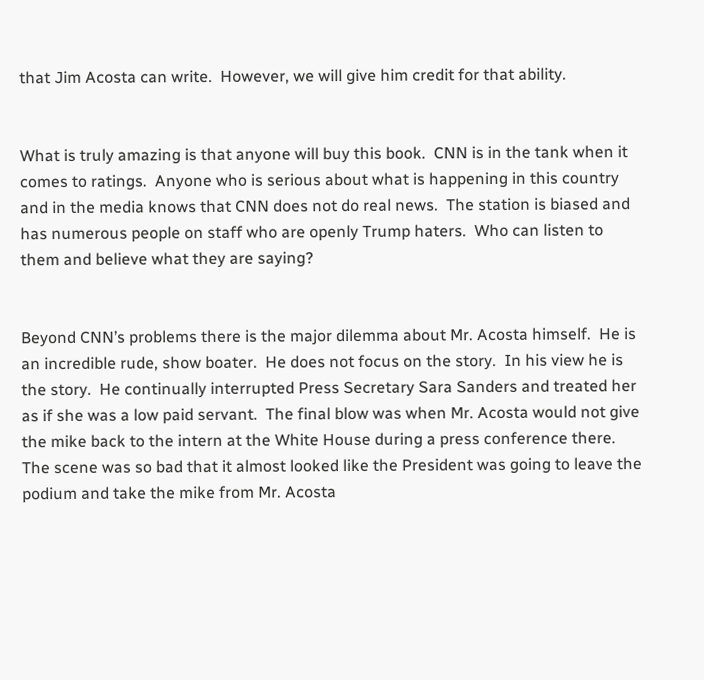that Jim Acosta can write.  However, we will give him credit for that ability.


What is truly amazing is that anyone will buy this book.  CNN is in the tank when it comes to ratings.  Anyone who is serious about what is happening in this country and in the media knows that CNN does not do real news.  The station is biased and has numerous people on staff who are openly Trump haters.  Who can listen to them and believe what they are saying?


Beyond CNN’s problems there is the major dilemma about Mr. Acosta himself.  He is an incredible rude, show boater.  He does not focus on the story.  In his view he is the story.  He continually interrupted Press Secretary Sara Sanders and treated her as if she was a low paid servant.  The final blow was when Mr. Acosta would not give the mike back to the intern at the White House during a press conference there.  The scene was so bad that it almost looked like the President was going to leave the podium and take the mike from Mr. Acosta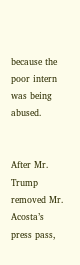because the poor intern was being abused.


After Mr. Trump removed Mr. Acosta’s press pass,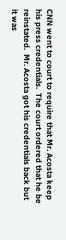CNN went to court to require that Mr. Acosta keep his press credentials.  The court ordered that he be reinstated.  Mr. Acosta got his credentials back but it was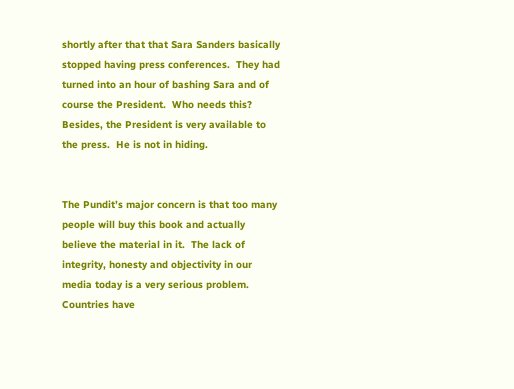shortly after that that Sara Sanders basically stopped having press conferences.  They had turned into an hour of bashing Sara and of course the President.  Who needs this?  Besides, the President is very available to the press.  He is not in hiding.


The Pundit’s major concern is that too many people will buy this book and actually believe the material in it.  The lack of integrity, honesty and objectivity in our media today is a very serious problem.  Countries have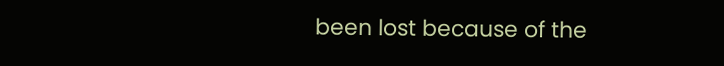been lost because of the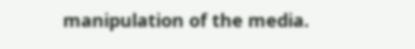manipulation of the media.